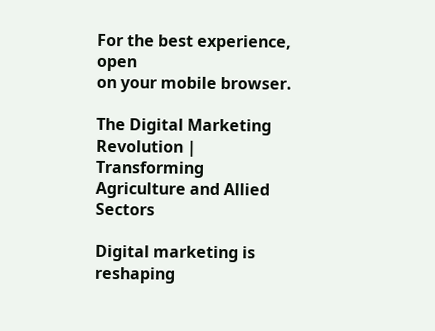For the best experience, open
on your mobile browser.

The Digital Marketing Revolution | Transforming Agriculture and Allied Sectors

Digital marketing is reshaping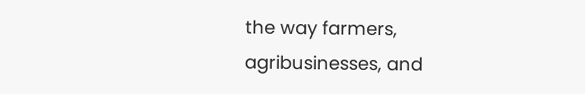the way farmers, agribusinesses, and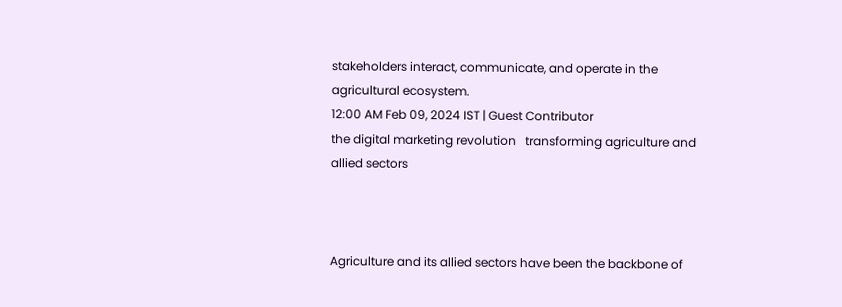stakeholders interact, communicate, and operate in the agricultural ecosystem.
12:00 AM Feb 09, 2024 IST | Guest Contributor
the digital marketing revolution   transforming agriculture and allied sectors



Agriculture and its allied sectors have been the backbone of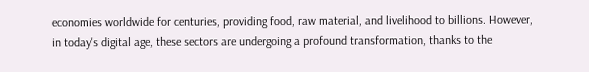economies worldwide for centuries, providing food, raw material, and livelihood to billions. However, in today's digital age, these sectors are undergoing a profound transformation, thanks to the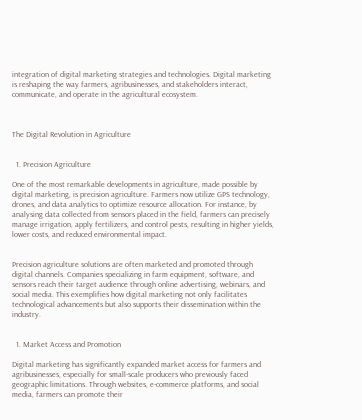integration of digital marketing strategies and technologies. Digital marketing is reshaping the way farmers, agribusinesses, and stakeholders interact, communicate, and operate in the agricultural ecosystem.



The Digital Revolution in Agriculture


  1. Precision Agriculture

One of the most remarkable developments in agriculture, made possible by digital marketing, is precision agriculture. Farmers now utilize GPS technology, drones, and data analytics to optimize resource allocation. For instance, by analysing data collected from sensors placed in the field, farmers can precisely manage irrigation, apply fertilizers, and control pests, resulting in higher yields, lower costs, and reduced environmental impact.


Precision agriculture solutions are often marketed and promoted through digital channels. Companies specializing in farm equipment, software, and sensors reach their target audience through online advertising, webinars, and social media. This exemplifies how digital marketing not only facilitates technological advancements but also supports their dissemination within the industry.


  1. Market Access and Promotion

Digital marketing has significantly expanded market access for farmers and agribusinesses, especially for small-scale producers who previously faced geographic limitations. Through websites, e-commerce platforms, and social media, farmers can promote their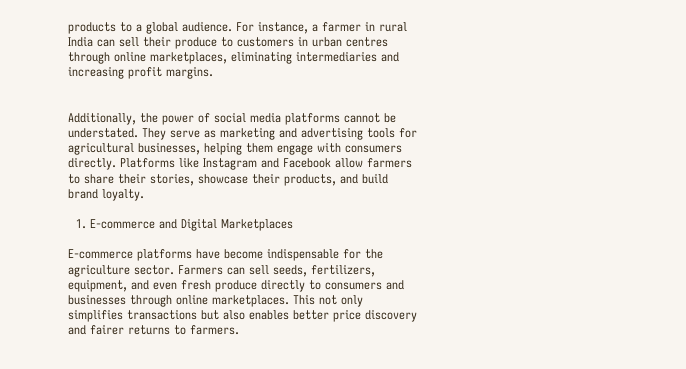products to a global audience. For instance, a farmer in rural India can sell their produce to customers in urban centres through online marketplaces, eliminating intermediaries and increasing profit margins.


Additionally, the power of social media platforms cannot be understated. They serve as marketing and advertising tools for agricultural businesses, helping them engage with consumers directly. Platforms like Instagram and Facebook allow farmers to share their stories, showcase their products, and build brand loyalty.

  1. E-commerce and Digital Marketplaces

E-commerce platforms have become indispensable for the agriculture sector. Farmers can sell seeds, fertilizers, equipment, and even fresh produce directly to consumers and businesses through online marketplaces. This not only simplifies transactions but also enables better price discovery and fairer returns to farmers.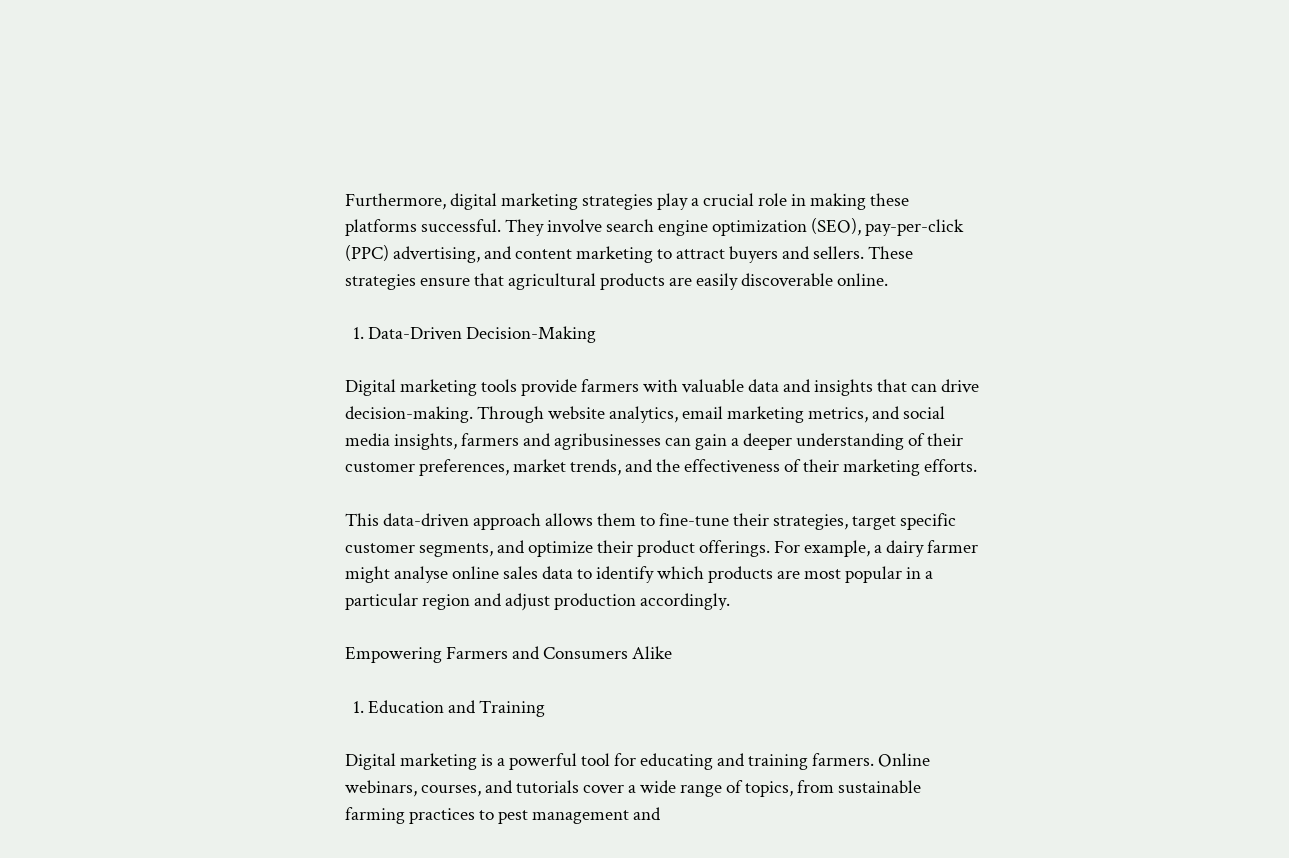Furthermore, digital marketing strategies play a crucial role in making these platforms successful. They involve search engine optimization (SEO), pay-per-click (PPC) advertising, and content marketing to attract buyers and sellers. These strategies ensure that agricultural products are easily discoverable online.

  1. Data-Driven Decision-Making

Digital marketing tools provide farmers with valuable data and insights that can drive decision-making. Through website analytics, email marketing metrics, and social media insights, farmers and agribusinesses can gain a deeper understanding of their customer preferences, market trends, and the effectiveness of their marketing efforts.

This data-driven approach allows them to fine-tune their strategies, target specific customer segments, and optimize their product offerings. For example, a dairy farmer might analyse online sales data to identify which products are most popular in a particular region and adjust production accordingly.

Empowering Farmers and Consumers Alike

  1. Education and Training

Digital marketing is a powerful tool for educating and training farmers. Online webinars, courses, and tutorials cover a wide range of topics, from sustainable farming practices to pest management and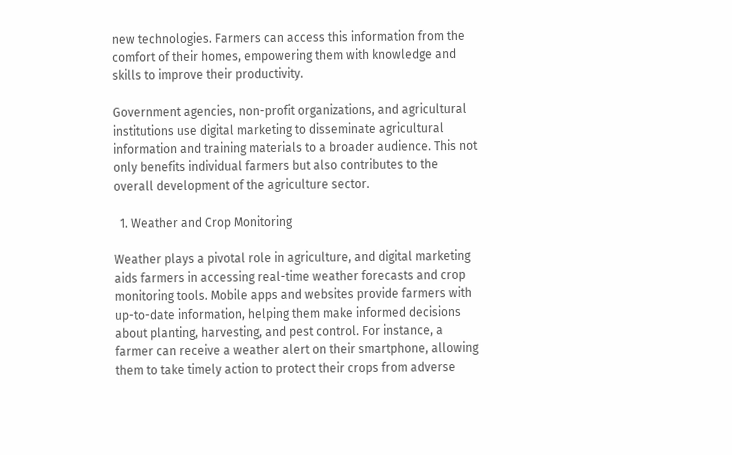new technologies. Farmers can access this information from the comfort of their homes, empowering them with knowledge and skills to improve their productivity.

Government agencies, non-profit organizations, and agricultural institutions use digital marketing to disseminate agricultural information and training materials to a broader audience. This not only benefits individual farmers but also contributes to the overall development of the agriculture sector.

  1. Weather and Crop Monitoring

Weather plays a pivotal role in agriculture, and digital marketing aids farmers in accessing real-time weather forecasts and crop monitoring tools. Mobile apps and websites provide farmers with up-to-date information, helping them make informed decisions about planting, harvesting, and pest control. For instance, a farmer can receive a weather alert on their smartphone, allowing them to take timely action to protect their crops from adverse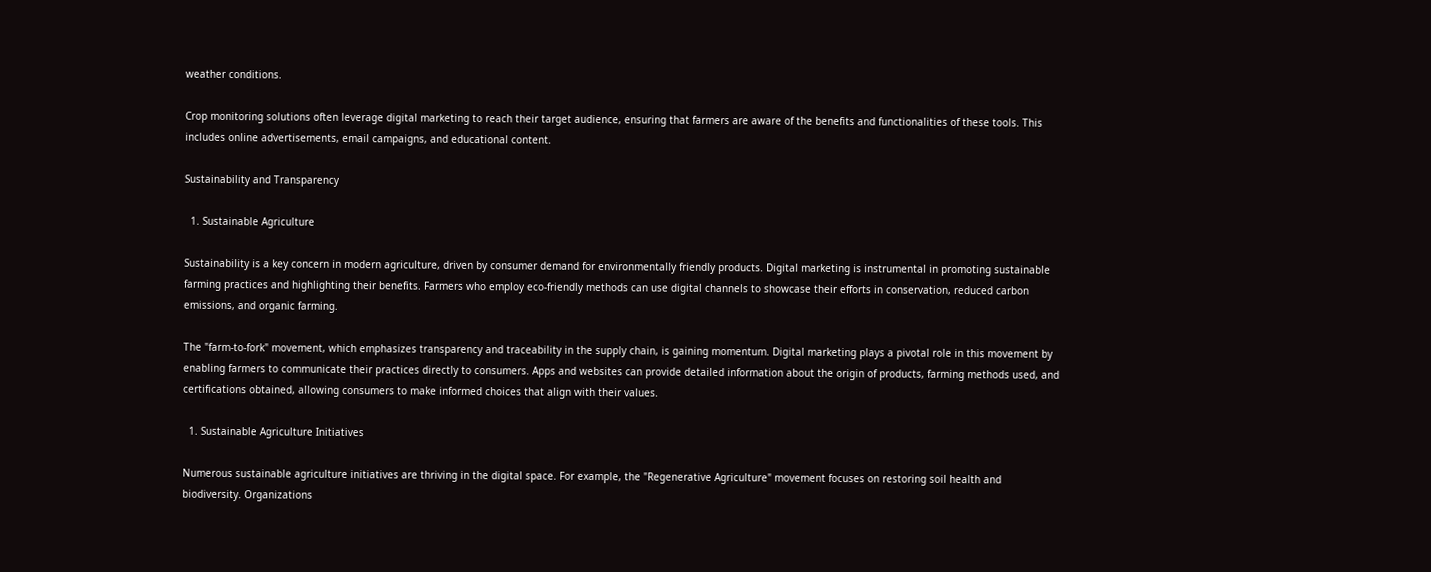weather conditions.

Crop monitoring solutions often leverage digital marketing to reach their target audience, ensuring that farmers are aware of the benefits and functionalities of these tools. This includes online advertisements, email campaigns, and educational content.

Sustainability and Transparency

  1. Sustainable Agriculture

Sustainability is a key concern in modern agriculture, driven by consumer demand for environmentally friendly products. Digital marketing is instrumental in promoting sustainable farming practices and highlighting their benefits. Farmers who employ eco-friendly methods can use digital channels to showcase their efforts in conservation, reduced carbon emissions, and organic farming.

The "farm-to-fork" movement, which emphasizes transparency and traceability in the supply chain, is gaining momentum. Digital marketing plays a pivotal role in this movement by enabling farmers to communicate their practices directly to consumers. Apps and websites can provide detailed information about the origin of products, farming methods used, and certifications obtained, allowing consumers to make informed choices that align with their values.

  1. Sustainable Agriculture Initiatives

Numerous sustainable agriculture initiatives are thriving in the digital space. For example, the "Regenerative Agriculture" movement focuses on restoring soil health and biodiversity. Organizations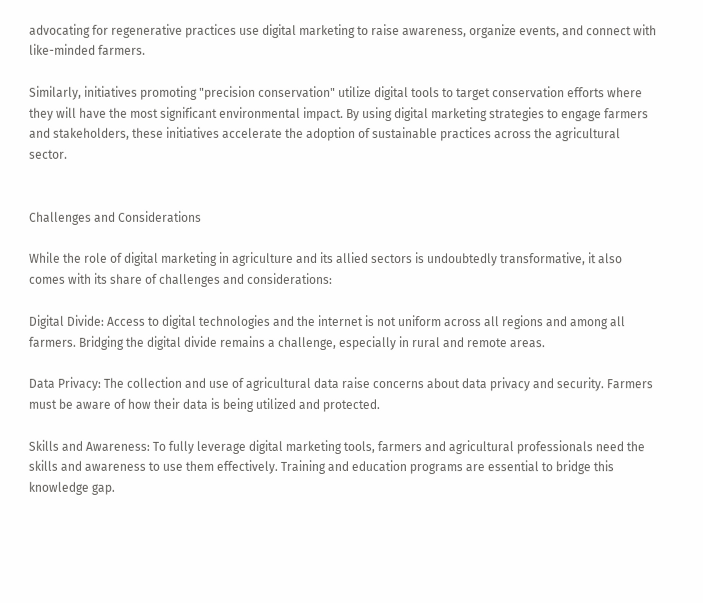advocating for regenerative practices use digital marketing to raise awareness, organize events, and connect with like-minded farmers.

Similarly, initiatives promoting "precision conservation" utilize digital tools to target conservation efforts where they will have the most significant environmental impact. By using digital marketing strategies to engage farmers and stakeholders, these initiatives accelerate the adoption of sustainable practices across the agricultural sector.


Challenges and Considerations

While the role of digital marketing in agriculture and its allied sectors is undoubtedly transformative, it also comes with its share of challenges and considerations:

Digital Divide: Access to digital technologies and the internet is not uniform across all regions and among all farmers. Bridging the digital divide remains a challenge, especially in rural and remote areas.

Data Privacy: The collection and use of agricultural data raise concerns about data privacy and security. Farmers must be aware of how their data is being utilized and protected.

Skills and Awareness: To fully leverage digital marketing tools, farmers and agricultural professionals need the skills and awareness to use them effectively. Training and education programs are essential to bridge this knowledge gap.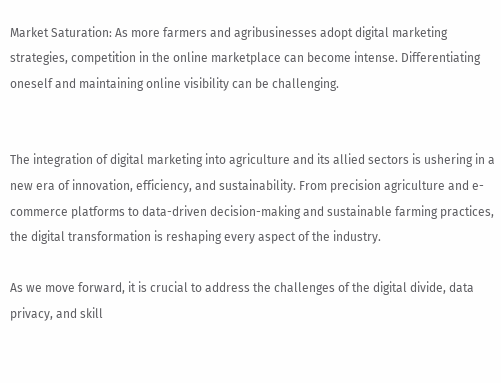Market Saturation: As more farmers and agribusinesses adopt digital marketing strategies, competition in the online marketplace can become intense. Differentiating oneself and maintaining online visibility can be challenging.


The integration of digital marketing into agriculture and its allied sectors is ushering in a new era of innovation, efficiency, and sustainability. From precision agriculture and e-commerce platforms to data-driven decision-making and sustainable farming practices, the digital transformation is reshaping every aspect of the industry.

As we move forward, it is crucial to address the challenges of the digital divide, data privacy, and skill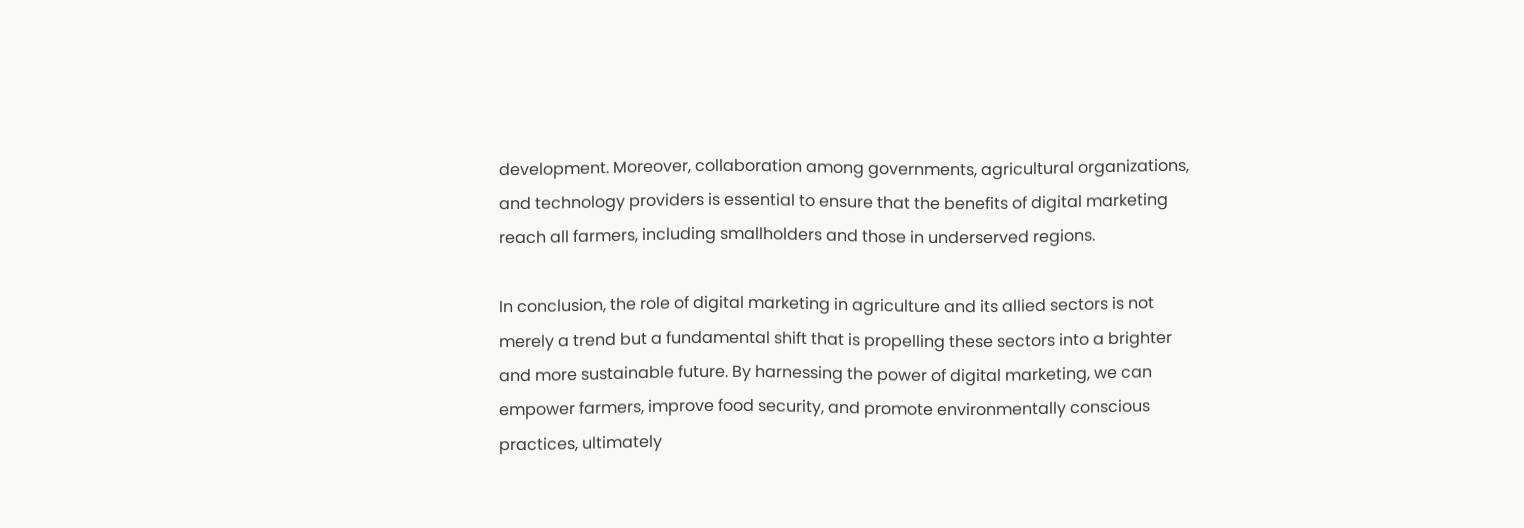development. Moreover, collaboration among governments, agricultural organizations, and technology providers is essential to ensure that the benefits of digital marketing reach all farmers, including smallholders and those in underserved regions.

In conclusion, the role of digital marketing in agriculture and its allied sectors is not merely a trend but a fundamental shift that is propelling these sectors into a brighter and more sustainable future. By harnessing the power of digital marketing, we can empower farmers, improve food security, and promote environmentally conscious practices, ultimately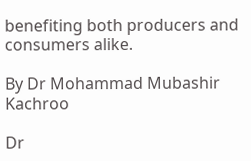benefiting both producers and consumers alike.

By Dr Mohammad Mubashir Kachroo

Dr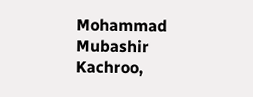Mohammad Mubashir Kachroo,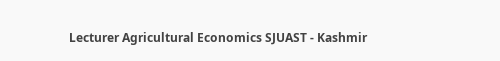Lecturer Agricultural Economics SJUAST - Kashmir